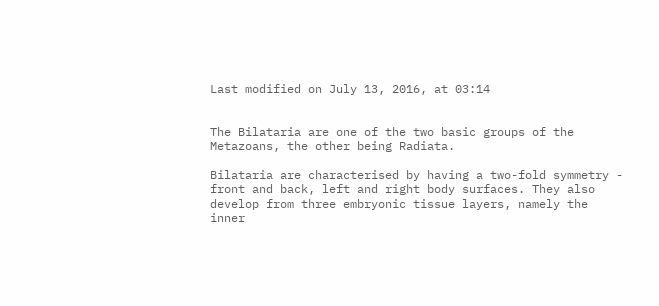Last modified on July 13, 2016, at 03:14


The Bilataria are one of the two basic groups of the Metazoans, the other being Radiata.

Bilataria are characterised by having a two-fold symmetry - front and back, left and right body surfaces. They also develop from three embryonic tissue layers, namely the inner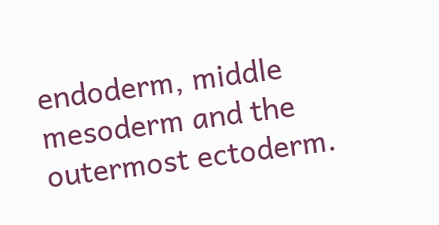endoderm, middle mesoderm and the outermost ectoderm.